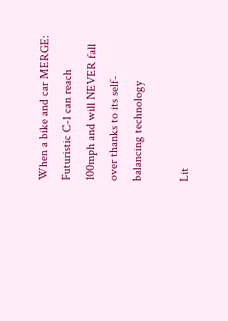When a bike and car MERGE: Futuristic C-1 can reach 100mph and will NEVER fall over thanks to its self-balancing technology

Lit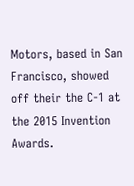Motors, based in San Francisco, showed off their the C-1 at the 2015 Invention Awards.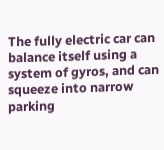The fully electric car can balance itself using a system of gyros, and can squeeze into narrow parking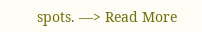spots. —> Read More